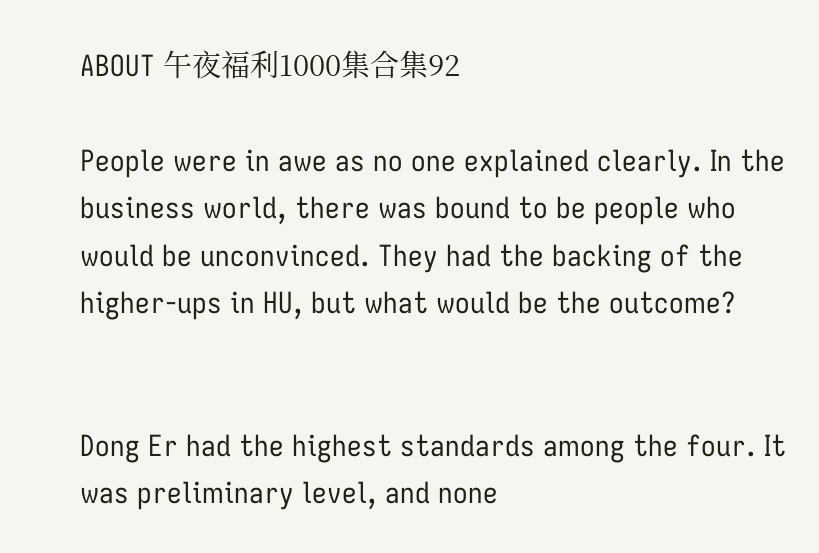ABOUT 午夜福利1000集合集92

People were in awe as no one explained clearly. In the business world, there was bound to be people who would be unconvinced. They had the backing of the higher-ups in HU, but what would be the outcome?


Dong Er had the highest standards among the four. It was preliminary level, and none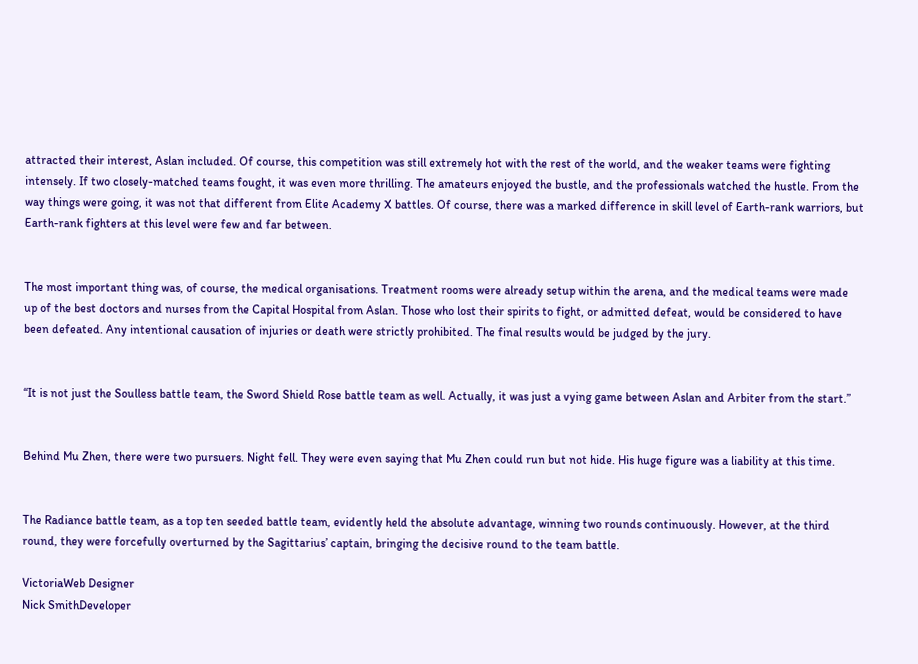attracted their interest, Aslan included. Of course, this competition was still extremely hot with the rest of the world, and the weaker teams were fighting intensely. If two closely-matched teams fought, it was even more thrilling. The amateurs enjoyed the bustle, and the professionals watched the hustle. From the way things were going, it was not that different from Elite Academy X battles. Of course, there was a marked difference in skill level of Earth-rank warriors, but Earth-rank fighters at this level were few and far between.


The most important thing was, of course, the medical organisations. Treatment rooms were already setup within the arena, and the medical teams were made up of the best doctors and nurses from the Capital Hospital from Aslan. Those who lost their spirits to fight, or admitted defeat, would be considered to have been defeated. Any intentional causation of injuries or death were strictly prohibited. The final results would be judged by the jury.


“It is not just the Soulless battle team, the Sword Shield Rose battle team as well. Actually, it was just a vying game between Aslan and Arbiter from the start.”


Behind Mu Zhen, there were two pursuers. Night fell. They were even saying that Mu Zhen could run but not hide. His huge figure was a liability at this time.


The Radiance battle team, as a top ten seeded battle team, evidently held the absolute advantage, winning two rounds continuously. However, at the third round, they were forcefully overturned by the Sagittarius’ captain, bringing the decisive round to the team battle.

VictoriaWeb Designer
Nick SmithDeveloper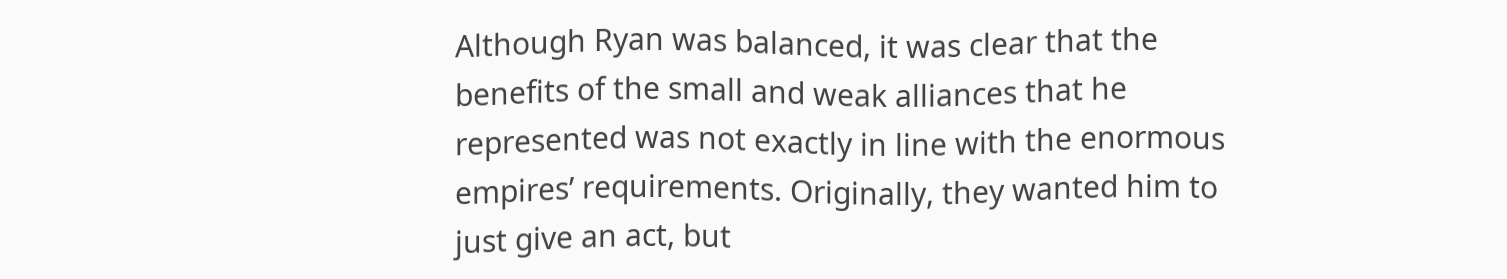Although Ryan was balanced, it was clear that the benefits of the small and weak alliances that he represented was not exactly in line with the enormous empires’ requirements. Originally, they wanted him to just give an act, but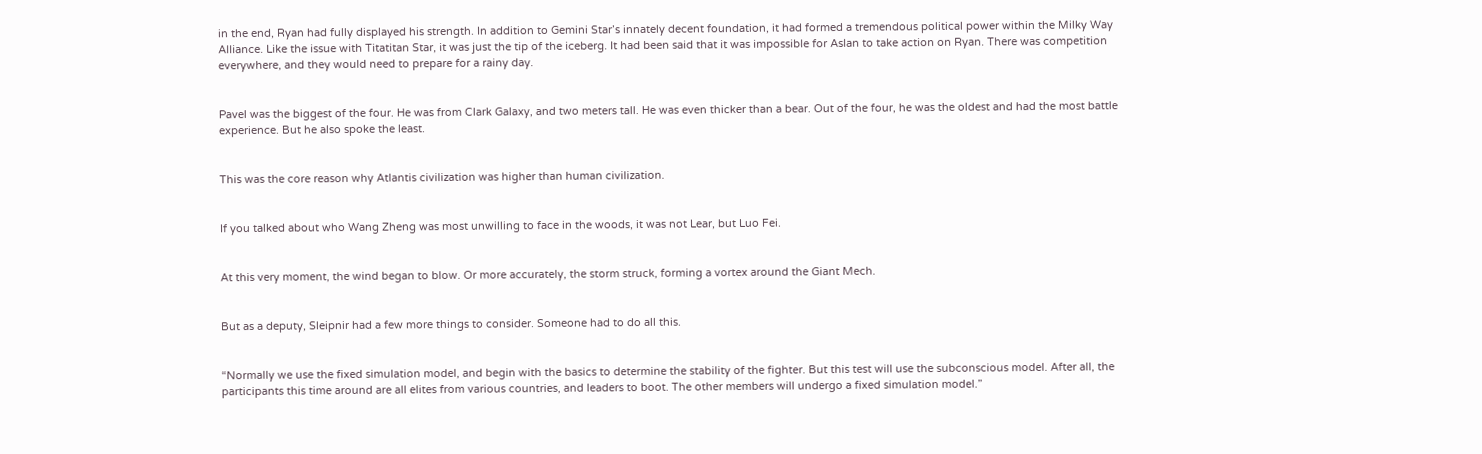in the end, Ryan had fully displayed his strength. In addition to Gemini Star’s innately decent foundation, it had formed a tremendous political power within the Milky Way Alliance. Like the issue with Titatitan Star, it was just the tip of the iceberg. It had been said that it was impossible for Aslan to take action on Ryan. There was competition everywhere, and they would need to prepare for a rainy day.


Pavel was the biggest of the four. He was from Clark Galaxy, and two meters tall. He was even thicker than a bear. Out of the four, he was the oldest and had the most battle experience. But he also spoke the least.


This was the core reason why Atlantis civilization was higher than human civilization.


If you talked about who Wang Zheng was most unwilling to face in the woods, it was not Lear, but Luo Fei.


At this very moment, the wind began to blow. Or more accurately, the storm struck, forming a vortex around the Giant Mech.


But as a deputy, Sleipnir had a few more things to consider. Someone had to do all this.


“Normally we use the fixed simulation model, and begin with the basics to determine the stability of the fighter. But this test will use the subconscious model. After all, the participants this time around are all elites from various countries, and leaders to boot. The other members will undergo a fixed simulation model.”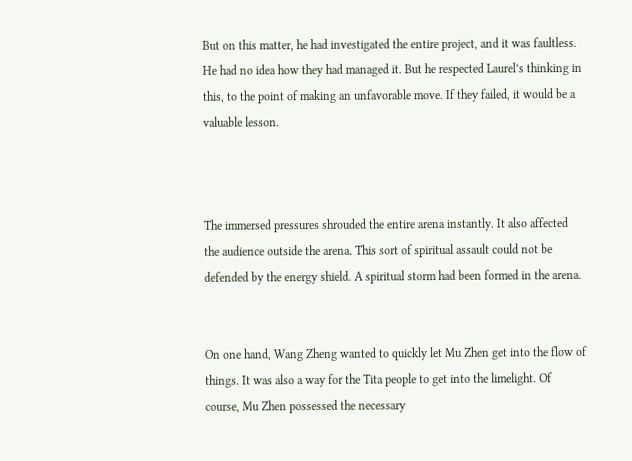But on this matter, he had investigated the entire project, and it was faultless. He had no idea how they had managed it. But he respected Laurel’s thinking in this, to the point of making an unfavorable move. If they failed, it would be a valuable lesson.



The immersed pressures shrouded the entire arena instantly. It also affected the audience outside the arena. This sort of spiritual assault could not be defended by the energy shield. A spiritual storm had been formed in the arena.


On one hand, Wang Zheng wanted to quickly let Mu Zhen get into the flow of things. It was also a way for the Tita people to get into the limelight. Of course, Mu Zhen possessed the necessary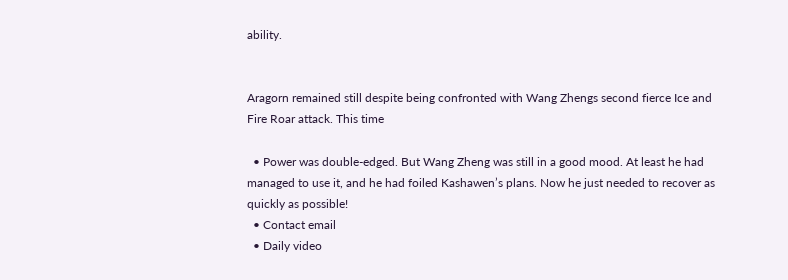ability.


Aragorn remained still despite being confronted with Wang Zhengs second fierce Ice and Fire Roar attack. This time

  • Power was double-edged. But Wang Zheng was still in a good mood. At least he had managed to use it, and he had foiled Kashawen’s plans. Now he just needed to recover as quickly as possible!
  • Contact email
  • Daily video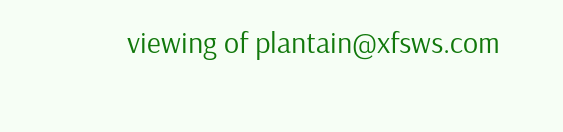viewing of plantain@xfsws.com